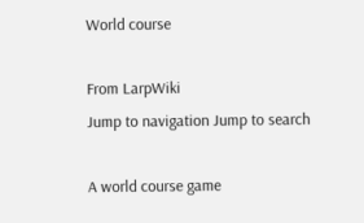World course

From LarpWiki
Jump to navigation Jump to search

A world course game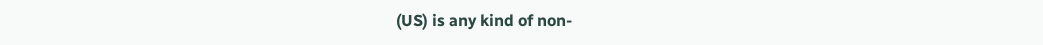(US) is any kind of non-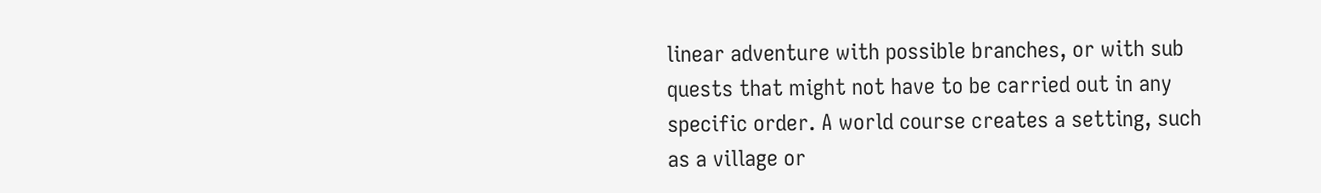linear adventure with possible branches, or with sub quests that might not have to be carried out in any specific order. A world course creates a setting, such as a village or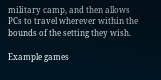military camp, and then allows PCs to travel wherever within the bounds of the setting they wish.

Example games